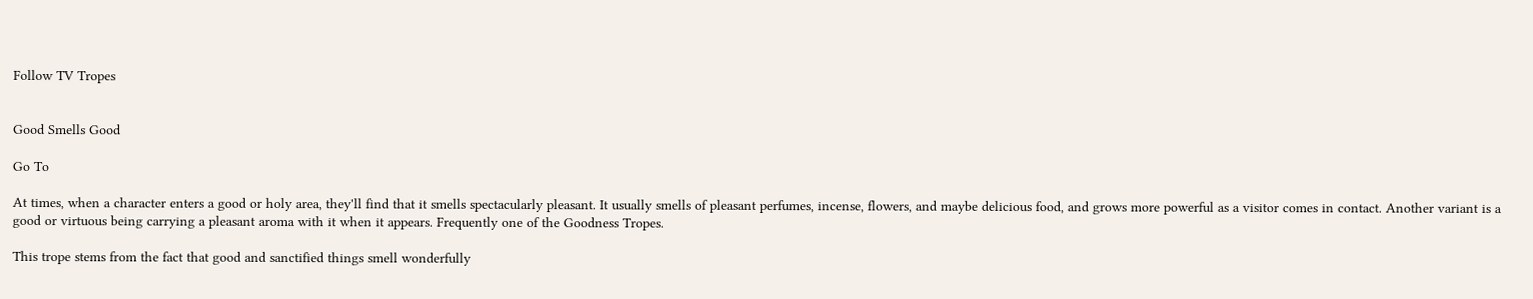Follow TV Tropes


Good Smells Good

Go To

At times, when a character enters a good or holy area, they'll find that it smells spectacularly pleasant. It usually smells of pleasant perfumes, incense, flowers, and maybe delicious food, and grows more powerful as a visitor comes in contact. Another variant is a good or virtuous being carrying a pleasant aroma with it when it appears. Frequently one of the Goodness Tropes.

This trope stems from the fact that good and sanctified things smell wonderfully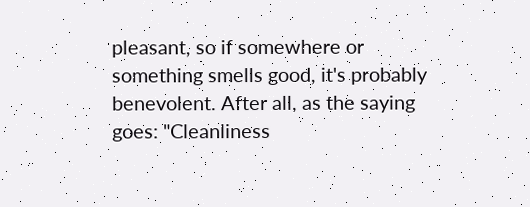pleasant, so if somewhere or something smells good, it's probably benevolent. After all, as the saying goes: "Cleanliness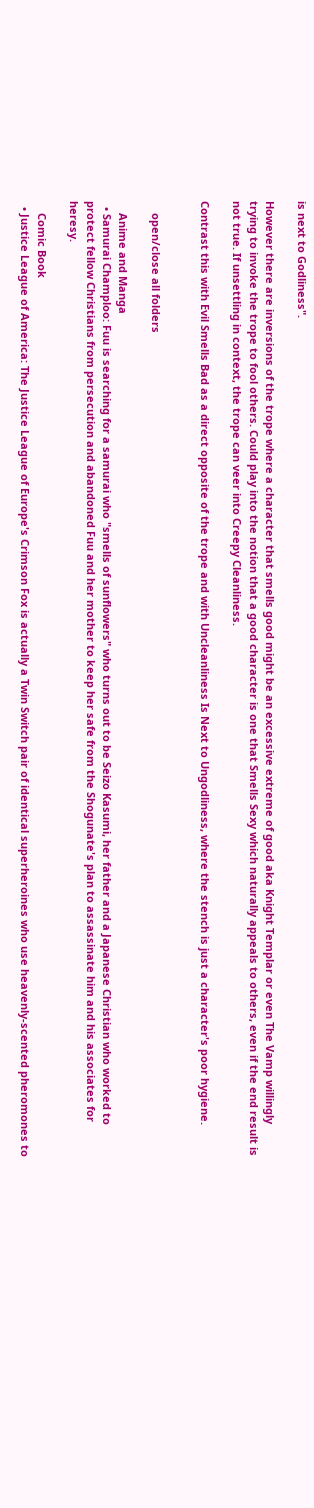is next to Godliness".

However there are inversions of the trope where a character that smells good might be an excessive extreme of good aka Knight Templar or even The Vamp willingly trying to invoke the trope to fool others. Could play into the notion that a good character is one that Smells Sexy which naturally appeals to others, even if the end result is not true. If unsettling in context, the trope can veer into Creepy Cleanliness.

Contrast this with Evil Smells Bad as a direct opposite of the trope and with Uncleanliness Is Next to Ungodliness, where the stench is just a character's poor hygiene.


    open/close all folders

    Anime and Manga
  • Samurai Champloo: Fuu is searching for a samurai who "smells of sunflowers" who turns out to be Seizo Kasumi, her father and a Japanese Christian who worked to protect fellow Christians from persecution and abandoned Fuu and her mother to keep her safe from the Shogunate's plan to assassinate him and his associates for heresy.

    Comic Book
  • Justice League of America: The Justice League of Europe's Crimson Fox is actually a Twin Switch pair of identical superheroines who use heavenly-scented pheromones to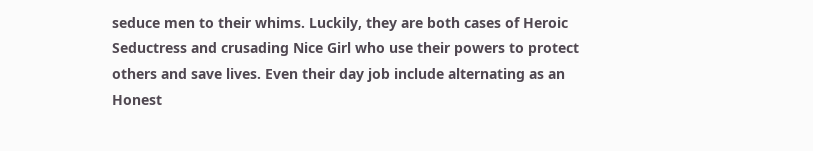seduce men to their whims. Luckily, they are both cases of Heroic Seductress and crusading Nice Girl who use their powers to protect others and save lives. Even their day job include alternating as an Honest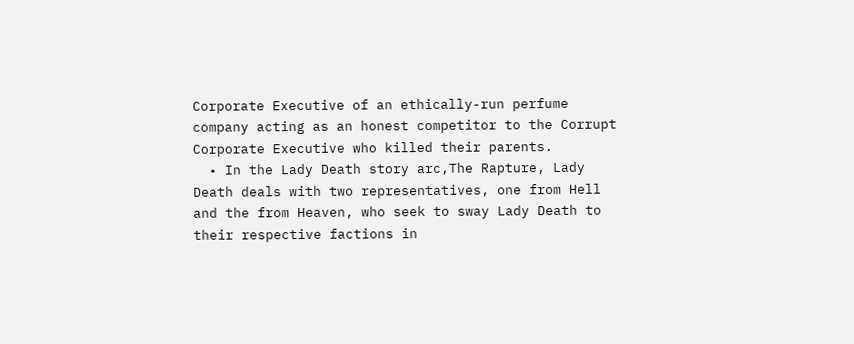Corporate Executive of an ethically-run perfume company acting as an honest competitor to the Corrupt Corporate Executive who killed their parents.
  • In the Lady Death story arc,The Rapture, Lady Death deals with two representatives, one from Hell and the from Heaven, who seek to sway Lady Death to their respective factions in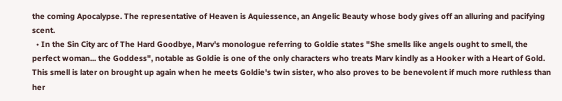the coming Apocalypse. The representative of Heaven is Aquiessence, an Angelic Beauty whose body gives off an alluring and pacifying scent.
  • In the Sin City arc of The Hard Goodbye, Marv's monologue referring to Goldie states "She smells like angels ought to smell, the perfect woman... the Goddess", notable as Goldie is one of the only characters who treats Marv kindly as a Hooker with a Heart of Gold. This smell is later on brought up again when he meets Goldie's twin sister, who also proves to be benevolent if much more ruthless than her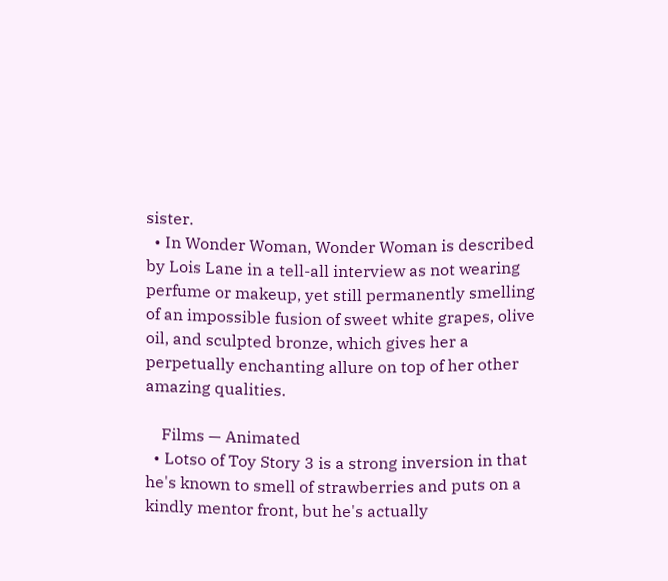sister.
  • In Wonder Woman, Wonder Woman is described by Lois Lane in a tell-all interview as not wearing perfume or makeup, yet still permanently smelling of an impossible fusion of sweet white grapes, olive oil, and sculpted bronze, which gives her a perpetually enchanting allure on top of her other amazing qualities.

    Films — Animated
  • Lotso of Toy Story 3 is a strong inversion in that he's known to smell of strawberries and puts on a kindly mentor front, but he's actually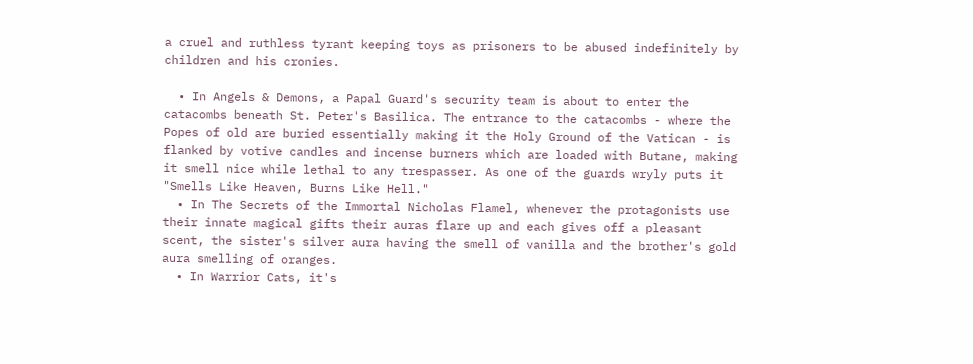a cruel and ruthless tyrant keeping toys as prisoners to be abused indefinitely by children and his cronies.

  • In Angels & Demons, a Papal Guard's security team is about to enter the catacombs beneath St. Peter's Basilica. The entrance to the catacombs - where the Popes of old are buried essentially making it the Holy Ground of the Vatican - is flanked by votive candles and incense burners which are loaded with Butane, making it smell nice while lethal to any trespasser. As one of the guards wryly puts it "Smells Like Heaven, Burns Like Hell."
  • In The Secrets of the Immortal Nicholas Flamel, whenever the protagonists use their innate magical gifts their auras flare up and each gives off a pleasant scent, the sister's silver aura having the smell of vanilla and the brother's gold aura smelling of oranges.
  • In Warrior Cats, it's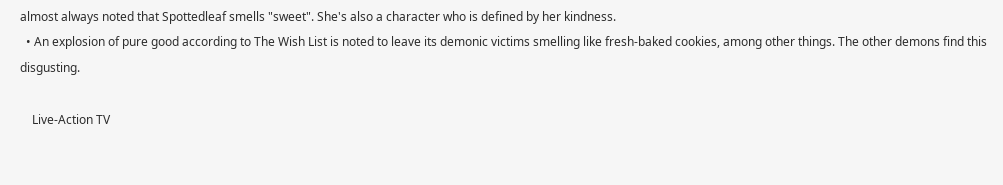almost always noted that Spottedleaf smells "sweet". She's also a character who is defined by her kindness.
  • An explosion of pure good according to The Wish List is noted to leave its demonic victims smelling like fresh-baked cookies, among other things. The other demons find this disgusting.

    Live-Action TV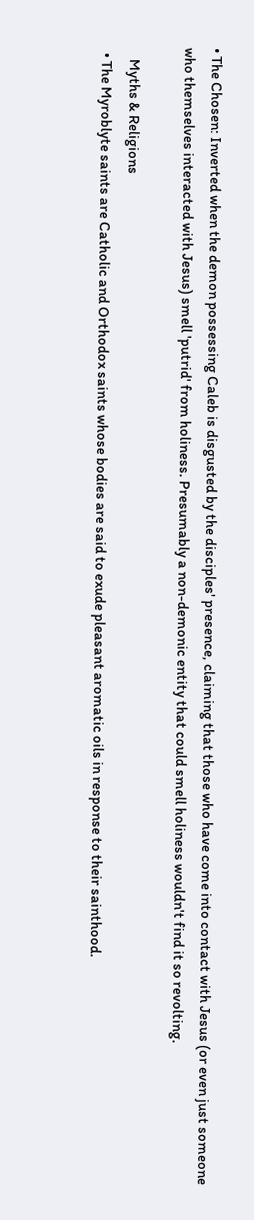• The Chosen: Inverted when the demon possessing Caleb is disgusted by the disciples' presence, claiming that those who have come into contact with Jesus (or even just someone who themselves interacted with Jesus) smell 'putrid' from holiness. Presumably a non-demonic entity that could smell holiness wouldn't find it so revolting.

    Myths & Religions
  • The Myroblyte saints are Catholic and Orthodox saints whose bodies are said to exude pleasant aromatic oils in response to their sainthood.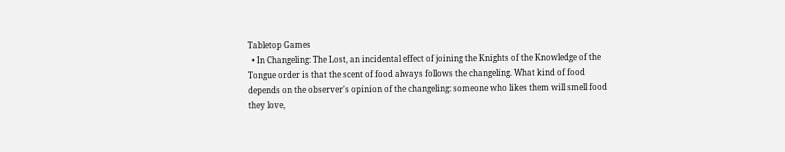Tabletop Games
  • In Changeling: The Lost, an incidental effect of joining the Knights of the Knowledge of the Tongue order is that the scent of food always follows the changeling. What kind of food depends on the observer's opinion of the changeling: someone who likes them will smell food they love,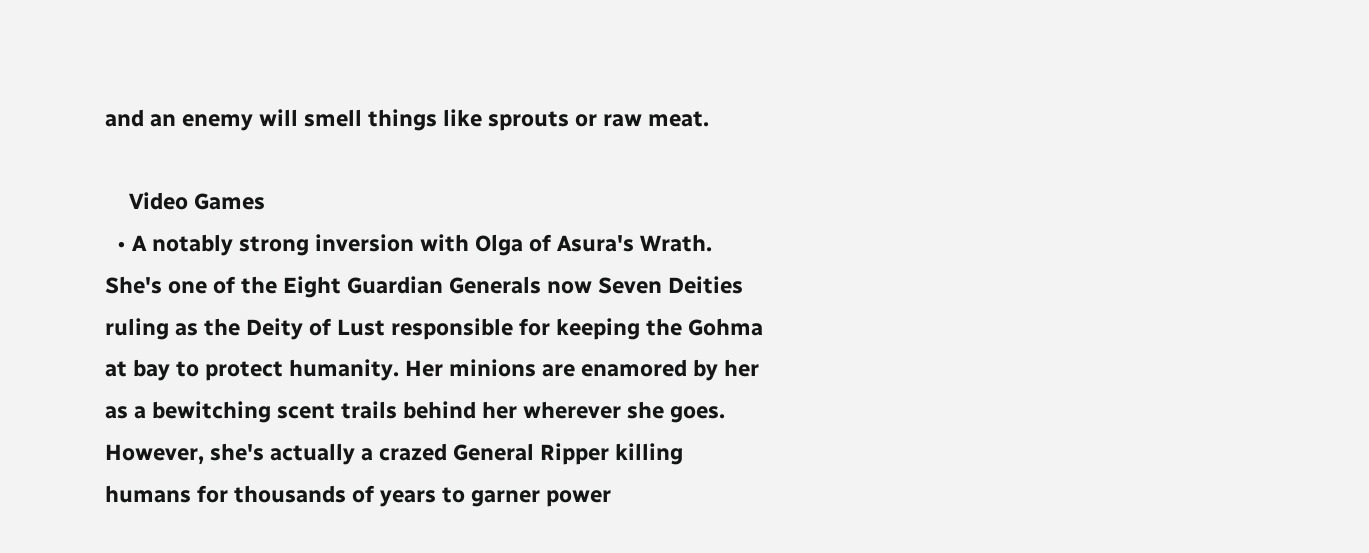and an enemy will smell things like sprouts or raw meat.

    Video Games
  • A notably strong inversion with Olga of Asura's Wrath. She's one of the Eight Guardian Generals now Seven Deities ruling as the Deity of Lust responsible for keeping the Gohma at bay to protect humanity. Her minions are enamored by her as a bewitching scent trails behind her wherever she goes. However, she's actually a crazed General Ripper killing humans for thousands of years to garner power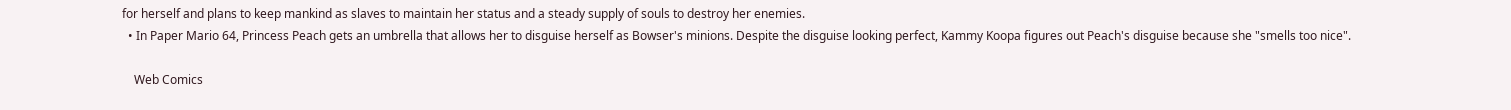for herself and plans to keep mankind as slaves to maintain her status and a steady supply of souls to destroy her enemies.
  • In Paper Mario 64, Princess Peach gets an umbrella that allows her to disguise herself as Bowser's minions. Despite the disguise looking perfect, Kammy Koopa figures out Peach's disguise because she "smells too nice".

    Web Comics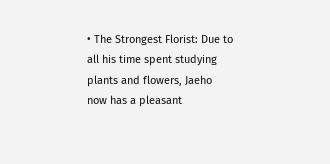• The Strongest Florist: Due to all his time spent studying plants and flowers, Jaeho now has a pleasant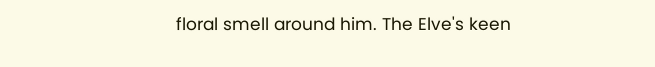floral smell around him. The Elve's keen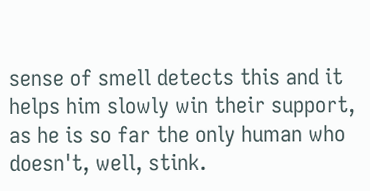sense of smell detects this and it helps him slowly win their support, as he is so far the only human who doesn't, well, stink.